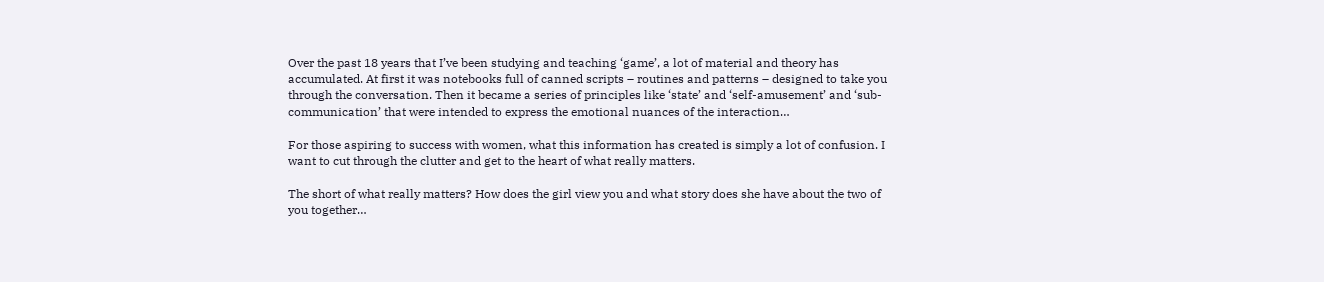Over the past 18 years that I’ve been studying and teaching ‘game’, a lot of material and theory has accumulated. At first it was notebooks full of canned scripts – routines and patterns – designed to take you through the conversation. Then it became a series of principles like ‘state’ and ‘self-amusement’ and ‘sub-communication’ that were intended to express the emotional nuances of the interaction…

For those aspiring to success with women, what this information has created is simply a lot of confusion. I want to cut through the clutter and get to the heart of what really matters.

The short of what really matters? How does the girl view you and what story does she have about the two of you together…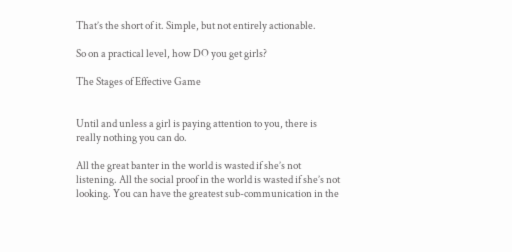That’s the short of it. Simple, but not entirely actionable.

So on a practical level, how DO you get girls?

The Stages of Effective Game


Until and unless a girl is paying attention to you, there is really nothing you can do.

All the great banter in the world is wasted if she’s not listening. All the social proof in the world is wasted if she’s not looking. You can have the greatest sub-communication in the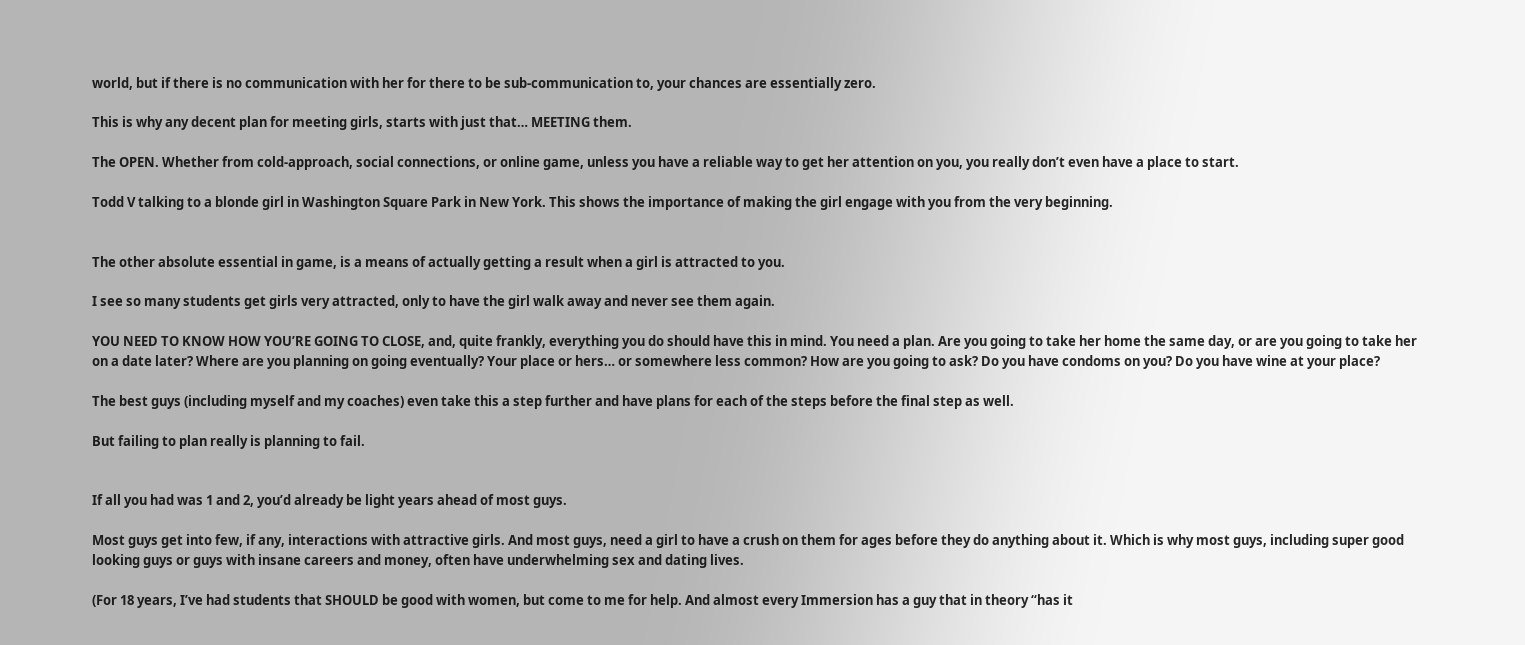world, but if there is no communication with her for there to be sub-communication to, your chances are essentially zero.

This is why any decent plan for meeting girls, starts with just that… MEETING them.

The OPEN. Whether from cold-approach, social connections, or online game, unless you have a reliable way to get her attention on you, you really don’t even have a place to start.

Todd V talking to a blonde girl in Washington Square Park in New York. This shows the importance of making the girl engage with you from the very beginning.


The other absolute essential in game, is a means of actually getting a result when a girl is attracted to you.

I see so many students get girls very attracted, only to have the girl walk away and never see them again.

YOU NEED TO KNOW HOW YOU’RE GOING TO CLOSE, and, quite frankly, everything you do should have this in mind. You need a plan. Are you going to take her home the same day, or are you going to take her on a date later? Where are you planning on going eventually? Your place or hers… or somewhere less common? How are you going to ask? Do you have condoms on you? Do you have wine at your place?

The best guys (including myself and my coaches) even take this a step further and have plans for each of the steps before the final step as well.

But failing to plan really is planning to fail.


If all you had was 1 and 2, you’d already be light years ahead of most guys.

Most guys get into few, if any, interactions with attractive girls. And most guys, need a girl to have a crush on them for ages before they do anything about it. Which is why most guys, including super good looking guys or guys with insane careers and money, often have underwhelming sex and dating lives.

(For 18 years, I’ve had students that SHOULD be good with women, but come to me for help. And almost every Immersion has a guy that in theory “has it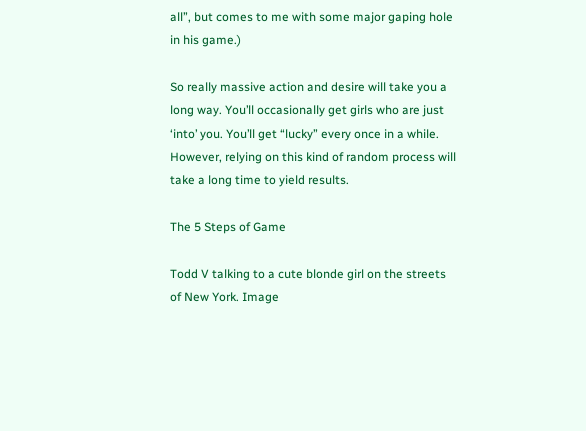all”, but comes to me with some major gaping hole in his game.)

So really massive action and desire will take you a long way. You’ll occasionally get girls who are just ‘into’ you. You’ll get “lucky” every once in a while. However, relying on this kind of random process will take a long time to yield results.

The 5 Steps of Game

Todd V talking to a cute blonde girl on the streets of New York. Image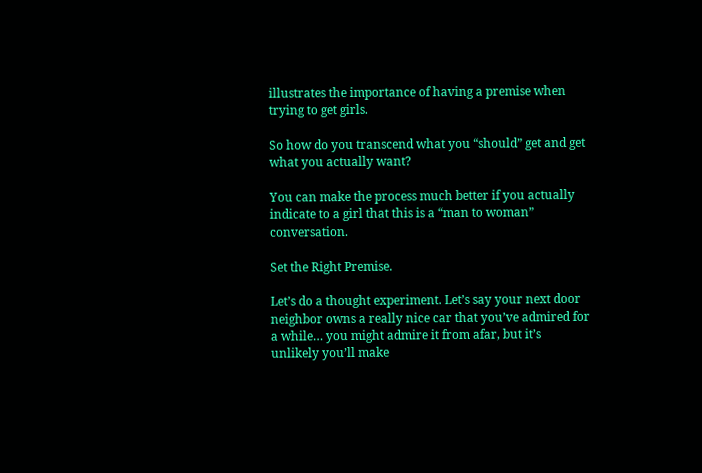illustrates the importance of having a premise when trying to get girls.

So how do you transcend what you “should” get and get what you actually want?

You can make the process much better if you actually indicate to a girl that this is a “man to woman” conversation.

Set the Right Premise.

Let’s do a thought experiment. Let’s say your next door neighbor owns a really nice car that you’ve admired for a while… you might admire it from afar, but it’s unlikely you’ll make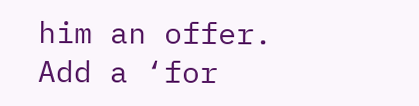him an offer. Add a ‘for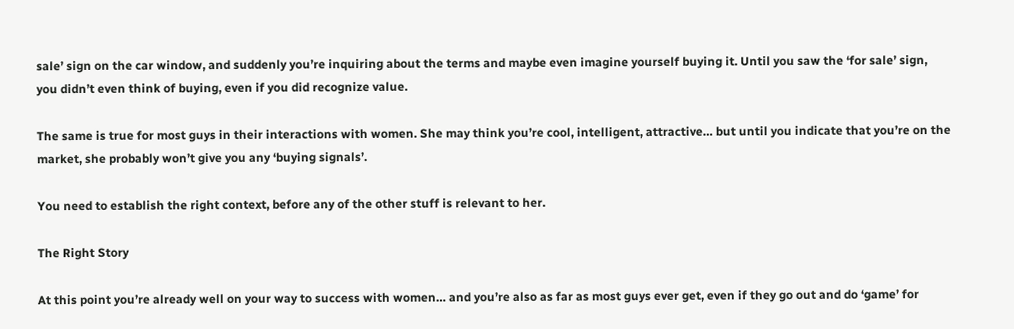sale’ sign on the car window, and suddenly you’re inquiring about the terms and maybe even imagine yourself buying it. Until you saw the ‘for sale’ sign, you didn’t even think of buying, even if you did recognize value.

The same is true for most guys in their interactions with women. She may think you’re cool, intelligent, attractive… but until you indicate that you’re on the market, she probably won’t give you any ‘buying signals’.

You need to establish the right context, before any of the other stuff is relevant to her.

The Right Story

At this point you’re already well on your way to success with women… and you’re also as far as most guys ever get, even if they go out and do ‘game’ for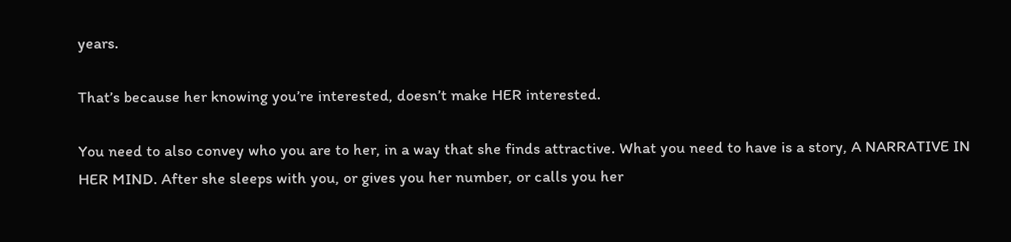years.

That’s because her knowing you’re interested, doesn’t make HER interested.

You need to also convey who you are to her, in a way that she finds attractive. What you need to have is a story, A NARRATIVE IN HER MIND. After she sleeps with you, or gives you her number, or calls you her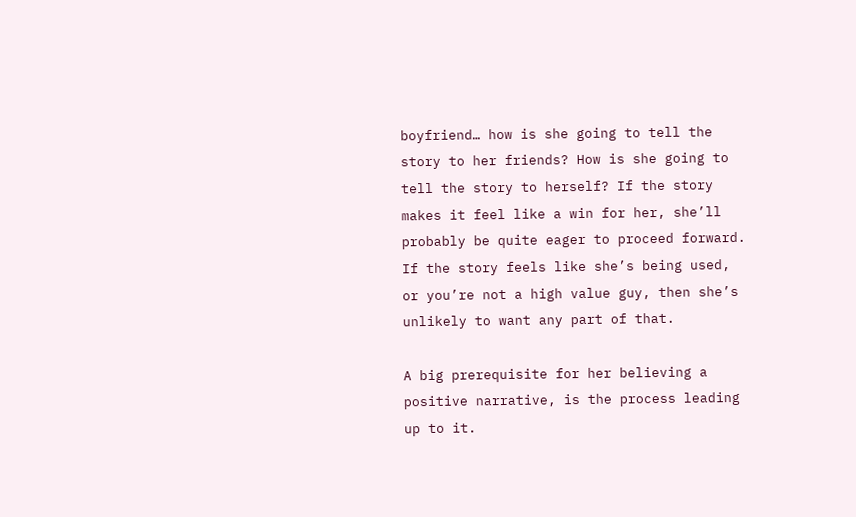boyfriend… how is she going to tell the story to her friends? How is she going to tell the story to herself? If the story makes it feel like a win for her, she’ll probably be quite eager to proceed forward. If the story feels like she’s being used, or you’re not a high value guy, then she’s unlikely to want any part of that.

A big prerequisite for her believing a positive narrative, is the process leading up to it.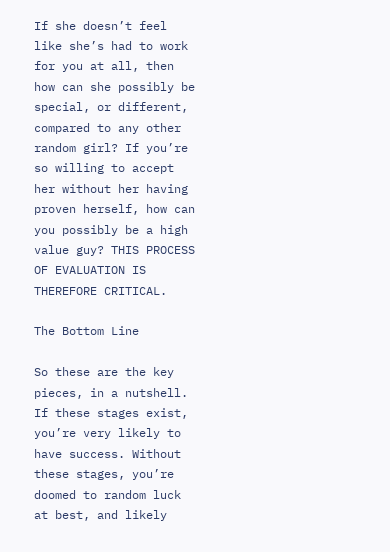If she doesn’t feel like she’s had to work for you at all, then how can she possibly be special, or different, compared to any other random girl? If you’re so willing to accept her without her having proven herself, how can you possibly be a high value guy? THIS PROCESS OF EVALUATION IS THEREFORE CRITICAL.

The Bottom Line

So these are the key pieces, in a nutshell. If these stages exist, you’re very likely to have success. Without these stages, you’re doomed to random luck at best, and likely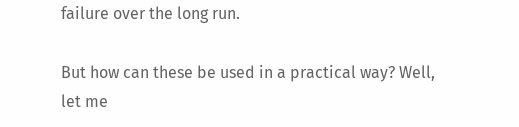failure over the long run.

But how can these be used in a practical way? Well, let me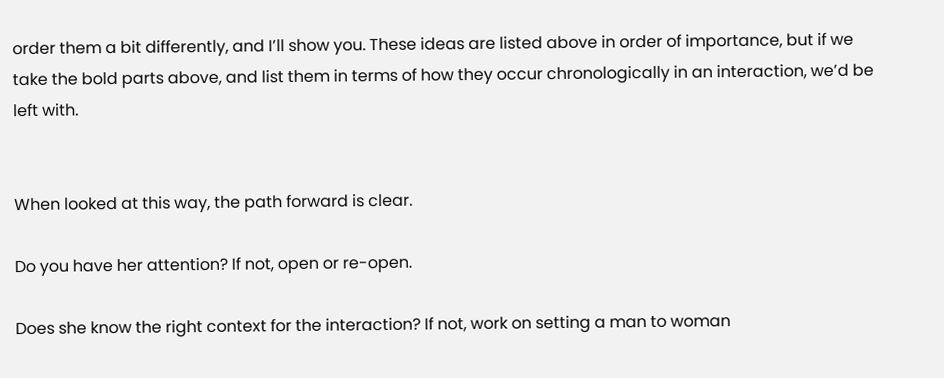order them a bit differently, and I’ll show you. These ideas are listed above in order of importance, but if we take the bold parts above, and list them in terms of how they occur chronologically in an interaction, we’d be left with.


When looked at this way, the path forward is clear.

Do you have her attention? If not, open or re-open.

Does she know the right context for the interaction? If not, work on setting a man to woman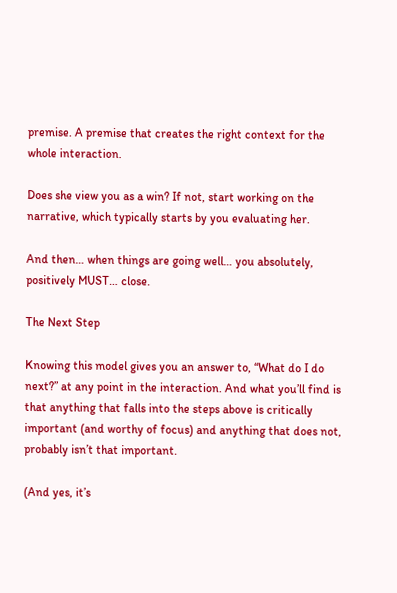premise. A premise that creates the right context for the whole interaction.

Does she view you as a win? If not, start working on the narrative, which typically starts by you evaluating her.

And then… when things are going well… you absolutely, positively MUST… close.

The Next Step

Knowing this model gives you an answer to, “What do I do next?” at any point in the interaction. And what you’ll find is that anything that falls into the steps above is critically important (and worthy of focus) and anything that does not, probably isn’t that important.

(And yes, it’s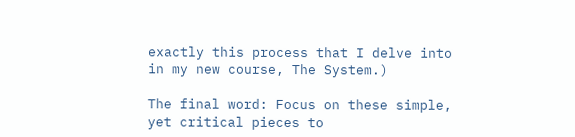exactly this process that I delve into in my new course, The System.)

The final word: Focus on these simple, yet critical pieces to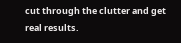cut through the clutter and get real results.